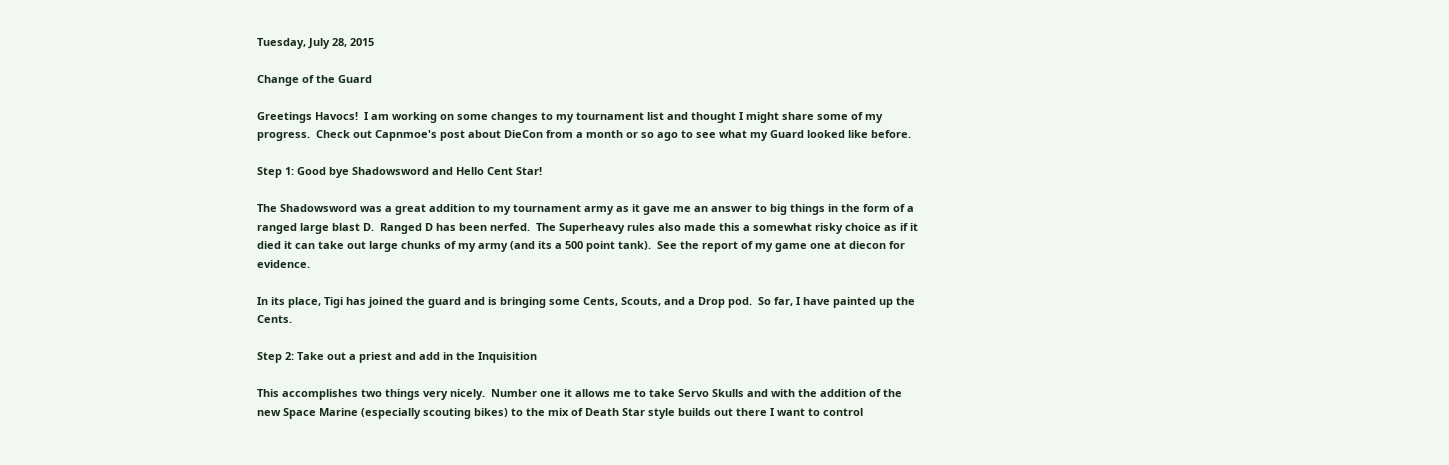Tuesday, July 28, 2015

Change of the Guard

Greetings Havocs!  I am working on some changes to my tournament list and thought I might share some of my progress.  Check out Capnmoe's post about DieCon from a month or so ago to see what my Guard looked like before.

Step 1: Good bye Shadowsword and Hello Cent Star!

The Shadowsword was a great addition to my tournament army as it gave me an answer to big things in the form of a ranged large blast D.  Ranged D has been nerfed.  The Superheavy rules also made this a somewhat risky choice as if it died it can take out large chunks of my army (and its a 500 point tank).  See the report of my game one at diecon for evidence.

In its place, Tigi has joined the guard and is bringing some Cents, Scouts, and a Drop pod.  So far, I have painted up the Cents.

Step 2: Take out a priest and add in the Inquisition

This accomplishes two things very nicely.  Number one it allows me to take Servo Skulls and with the addition of the new Space Marine (especially scouting bikes) to the mix of Death Star style builds out there I want to control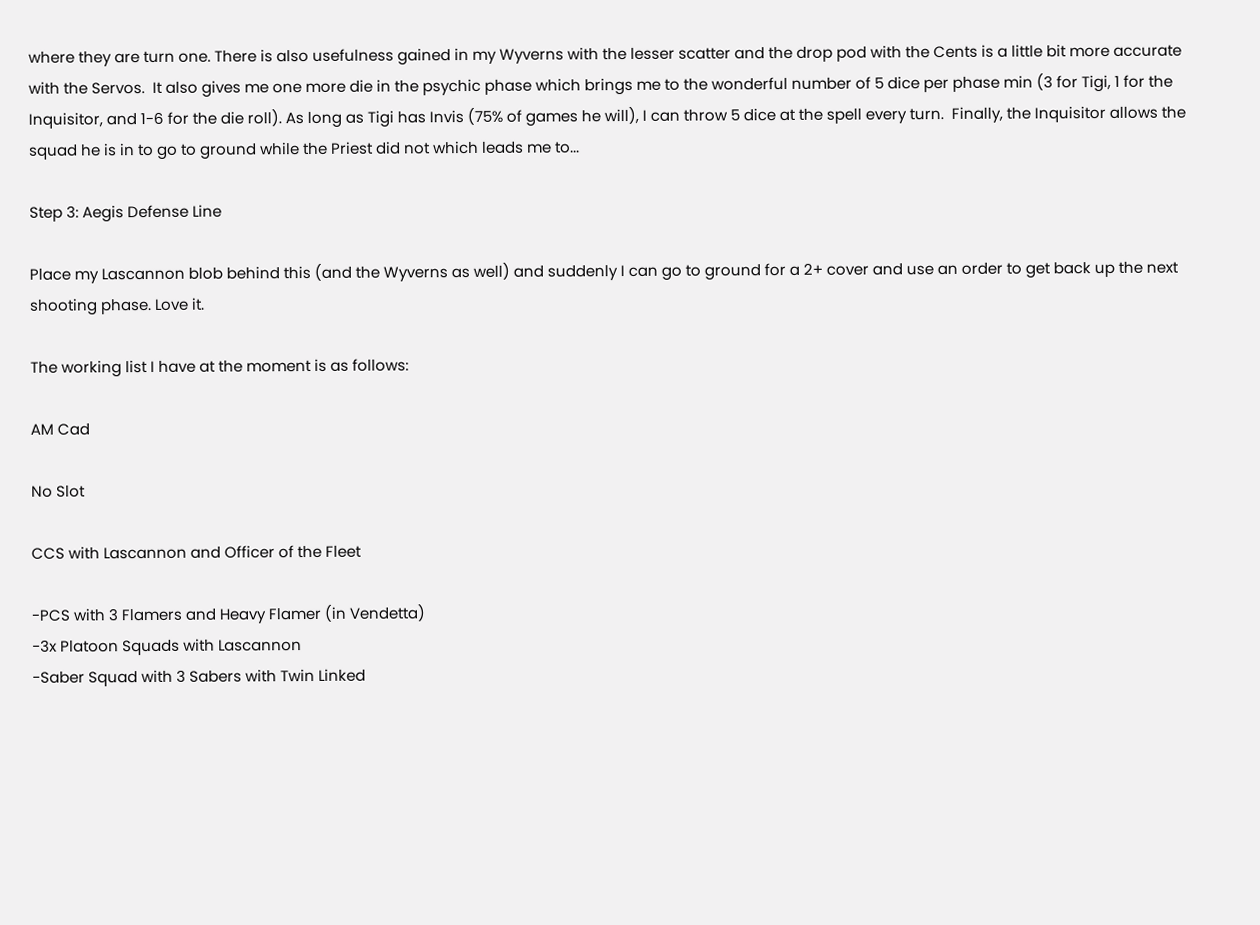where they are turn one. There is also usefulness gained in my Wyverns with the lesser scatter and the drop pod with the Cents is a little bit more accurate with the Servos.  It also gives me one more die in the psychic phase which brings me to the wonderful number of 5 dice per phase min (3 for Tigi, 1 for the Inquisitor, and 1-6 for the die roll). As long as Tigi has Invis (75% of games he will), I can throw 5 dice at the spell every turn.  Finally, the Inquisitor allows the squad he is in to go to ground while the Priest did not which leads me to...

Step 3: Aegis Defense Line

Place my Lascannon blob behind this (and the Wyverns as well) and suddenly I can go to ground for a 2+ cover and use an order to get back up the next shooting phase. Love it.

The working list I have at the moment is as follows:

AM Cad

No Slot

CCS with Lascannon and Officer of the Fleet

-PCS with 3 Flamers and Heavy Flamer (in Vendetta)
-3x Platoon Squads with Lascannon
-Saber Squad with 3 Sabers with Twin Linked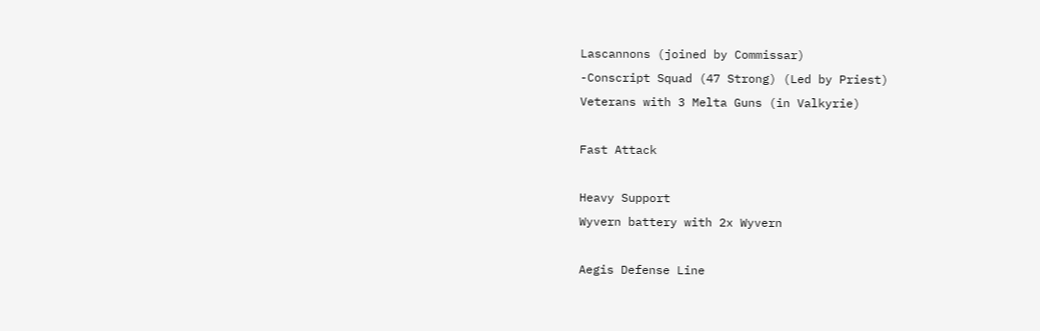Lascannons (joined by Commissar)
-Conscript Squad (47 Strong) (Led by Priest)
Veterans with 3 Melta Guns (in Valkyrie)

Fast Attack

Heavy Support
Wyvern battery with 2x Wyvern

Aegis Defense Line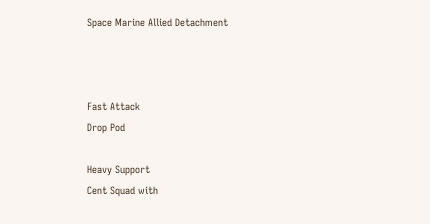Space Marine Allied Detachment



Fast Attack
Drop Pod

Heavy Support
Cent Squad with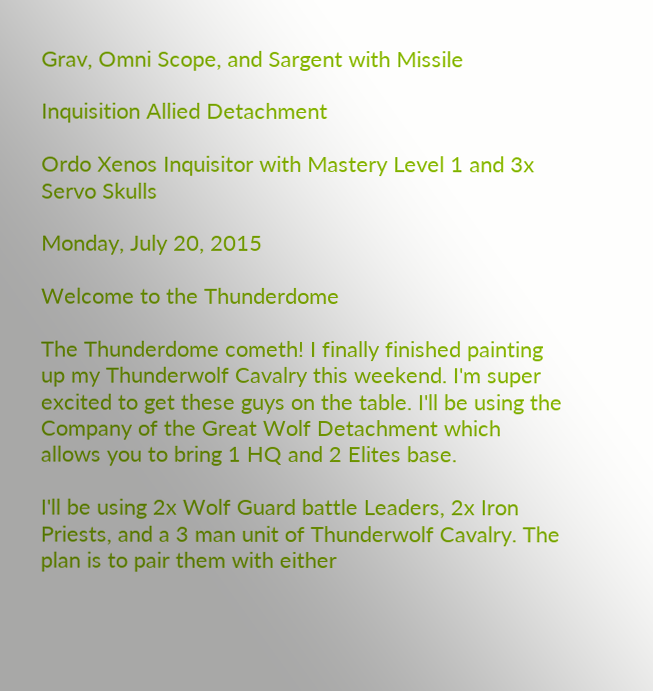Grav, Omni Scope, and Sargent with Missile

Inquisition Allied Detachment

Ordo Xenos Inquisitor with Mastery Level 1 and 3x Servo Skulls

Monday, July 20, 2015

Welcome to the Thunderdome

The Thunderdome cometh! I finally finished painting up my Thunderwolf Cavalry this weekend. I'm super excited to get these guys on the table. I'll be using the Company of the Great Wolf Detachment which allows you to bring 1 HQ and 2 Elites base.

I'll be using 2x Wolf Guard battle Leaders, 2x Iron Priests, and a 3 man unit of Thunderwolf Cavalry. The plan is to pair them with either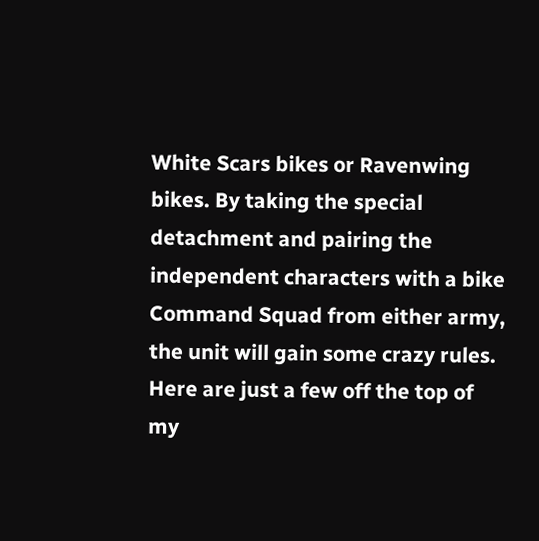White Scars bikes or Ravenwing bikes. By taking the special detachment and pairing the independent characters with a bike Command Squad from either army, the unit will gain some crazy rules. Here are just a few off the top of my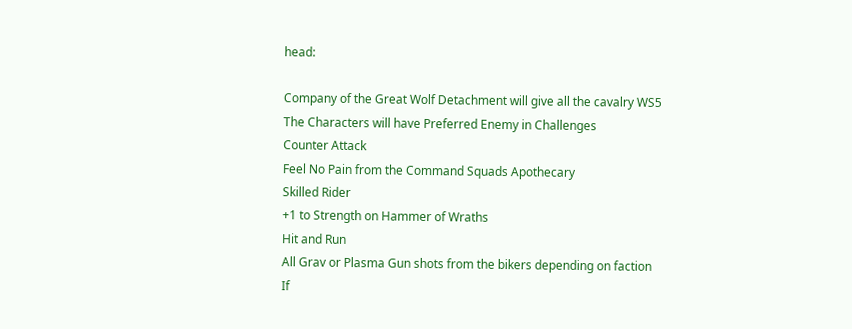head:

Company of the Great Wolf Detachment will give all the cavalry WS5
The Characters will have Preferred Enemy in Challenges
Counter Attack
Feel No Pain from the Command Squads Apothecary
Skilled Rider
+1 to Strength on Hammer of Wraths
Hit and Run
All Grav or Plasma Gun shots from the bikers depending on faction
If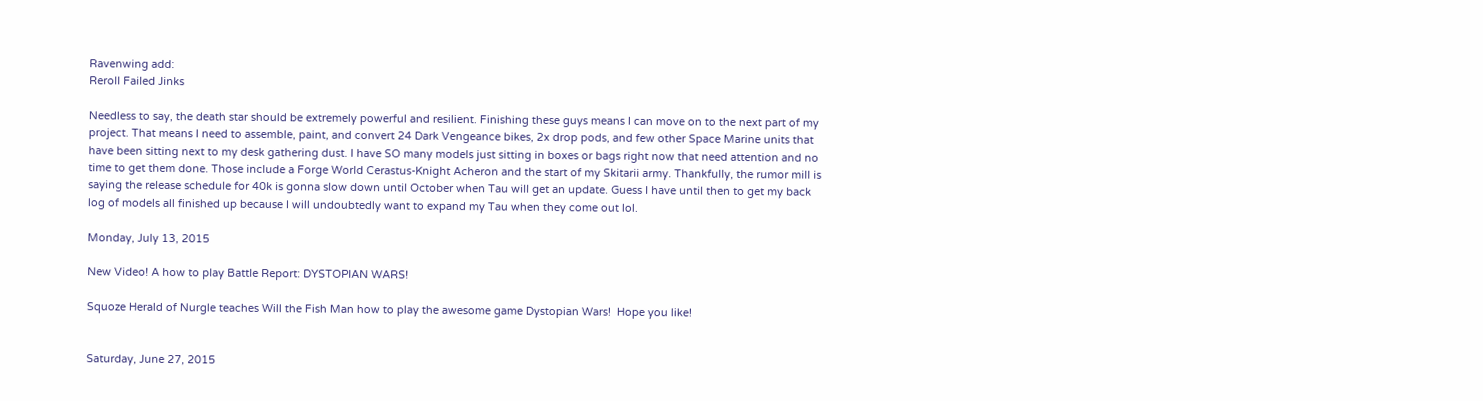Ravenwing add:
Reroll Failed Jinks

Needless to say, the death star should be extremely powerful and resilient. Finishing these guys means I can move on to the next part of my project. That means I need to assemble, paint, and convert 24 Dark Vengeance bikes, 2x drop pods, and few other Space Marine units that have been sitting next to my desk gathering dust. I have SO many models just sitting in boxes or bags right now that need attention and no time to get them done. Those include a Forge World Cerastus-Knight Acheron and the start of my Skitarii army. Thankfully, the rumor mill is saying the release schedule for 40k is gonna slow down until October when Tau will get an update. Guess I have until then to get my back log of models all finished up because I will undoubtedly want to expand my Tau when they come out lol.

Monday, July 13, 2015

New Video! A how to play Battle Report: DYSTOPIAN WARS!

Squoze Herald of Nurgle teaches Will the Fish Man how to play the awesome game Dystopian Wars!  Hope you like!


Saturday, June 27, 2015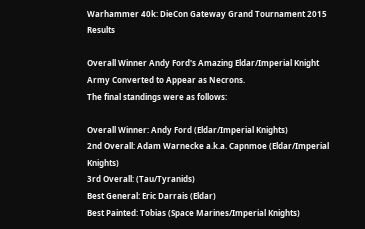Warhammer 40k: DieCon Gateway Grand Tournament 2015 Results

Overall Winner Andy Ford's Amazing Eldar/Imperial Knight Army Converted to Appear as Necrons.
The final standings were as follows:

Overall Winner: Andy Ford (Eldar/Imperial Knights)
2nd Overall: Adam Warnecke a.k.a. Capnmoe (Eldar/Imperial Knights)
3rd Overall: (Tau/Tyranids)
Best General: Eric Darrais (Eldar)
Best Painted: Tobias (Space Marines/Imperial Knights)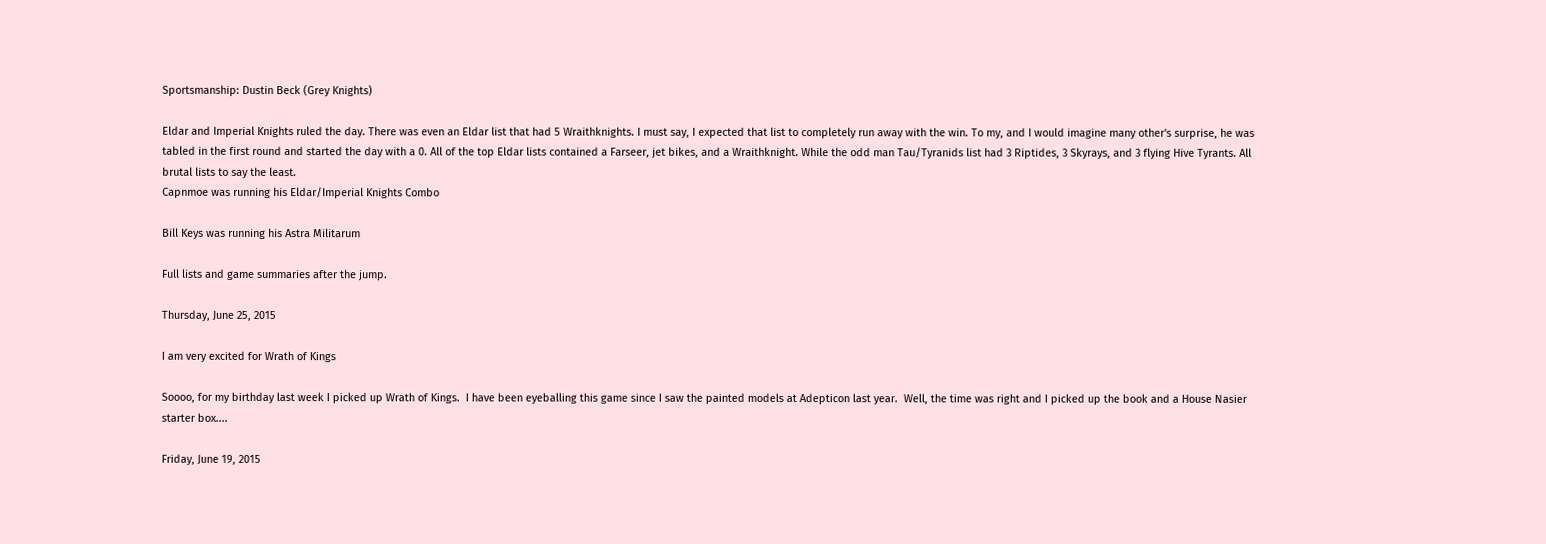Sportsmanship: Dustin Beck (Grey Knights)

Eldar and Imperial Knights ruled the day. There was even an Eldar list that had 5 Wraithknights. I must say, I expected that list to completely run away with the win. To my, and I would imagine many other's surprise, he was tabled in the first round and started the day with a 0. All of the top Eldar lists contained a Farseer, jet bikes, and a Wraithknight. While the odd man Tau/Tyranids list had 3 Riptides, 3 Skyrays, and 3 flying Hive Tyrants. All brutal lists to say the least.
Capnmoe was running his Eldar/Imperial Knights Combo

Bill Keys was running his Astra Militarum

Full lists and game summaries after the jump.

Thursday, June 25, 2015

I am very excited for Wrath of Kings

Soooo, for my birthday last week I picked up Wrath of Kings.  I have been eyeballing this game since I saw the painted models at Adepticon last year.  Well, the time was right and I picked up the book and a House Nasier starter box....

Friday, June 19, 2015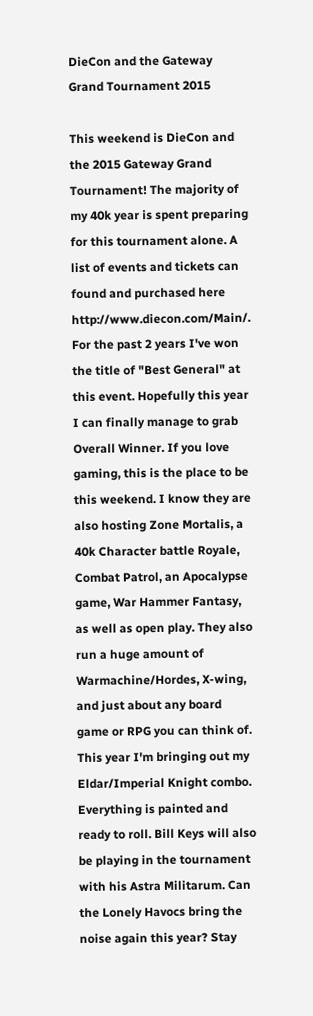DieCon and the Gateway Grand Tournament 2015

This weekend is DieCon and the 2015 Gateway Grand Tournament! The majority of my 40k year is spent preparing for this tournament alone. A list of events and tickets can found and purchased here http://www.diecon.com/Main/. For the past 2 years I've won the title of "Best General" at this event. Hopefully this year I can finally manage to grab Overall Winner. If you love gaming, this is the place to be this weekend. I know they are also hosting Zone Mortalis, a 40k Character battle Royale, Combat Patrol, an Apocalypse game, War Hammer Fantasy, as well as open play. They also run a huge amount of Warmachine/Hordes, X-wing, and just about any board game or RPG you can think of. This year I'm bringing out my Eldar/Imperial Knight combo. Everything is painted and ready to roll. Bill Keys will also be playing in the tournament with his Astra Militarum. Can the Lonely Havocs bring the noise again this year? Stay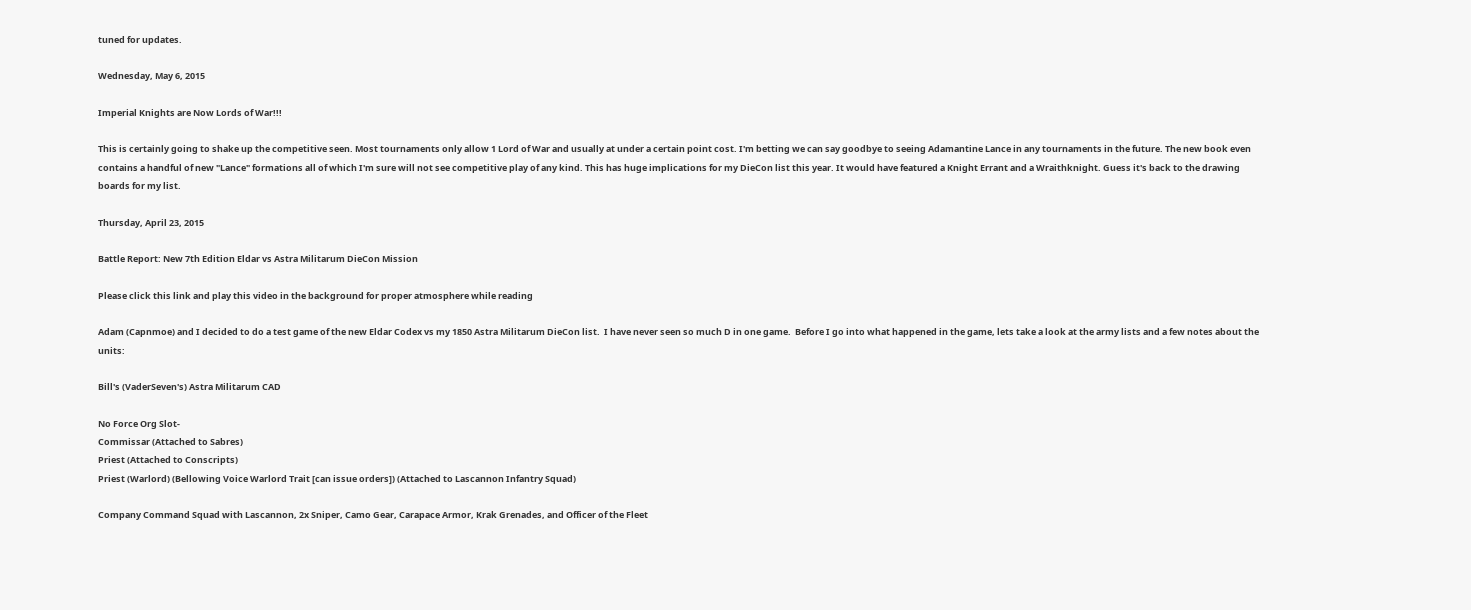tuned for updates.

Wednesday, May 6, 2015

Imperial Knights are Now Lords of War!!!

This is certainly going to shake up the competitive seen. Most tournaments only allow 1 Lord of War and usually at under a certain point cost. I'm betting we can say goodbye to seeing Adamantine Lance in any tournaments in the future. The new book even contains a handful of new "Lance" formations all of which I'm sure will not see competitive play of any kind. This has huge implications for my DieCon list this year. It would have featured a Knight Errant and a Wraithknight. Guess it's back to the drawing boards for my list.

Thursday, April 23, 2015

Battle Report: New 7th Edition Eldar vs Astra Militarum DieCon Mission

Please click this link and play this video in the background for proper atmosphere while reading

Adam (Capnmoe) and I decided to do a test game of the new Eldar Codex vs my 1850 Astra Militarum DieCon list.  I have never seen so much D in one game.  Before I go into what happened in the game, lets take a look at the army lists and a few notes about the units:

Bill's (VaderSeven's) Astra Militarum CAD

No Force Org Slot-
Commissar (Attached to Sabres)
Priest (Attached to Conscripts)
Priest (Warlord) (Bellowing Voice Warlord Trait [can issue orders]) (Attached to Lascannon Infantry Squad)

Company Command Squad with Lascannon, 2x Sniper, Camo Gear, Carapace Armor, Krak Grenades, and Officer of the Fleet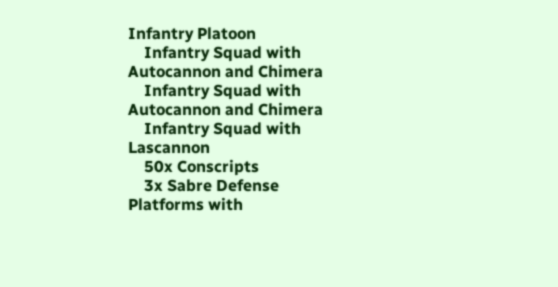Infantry Platoon
    Infantry Squad with Autocannon and Chimera
    Infantry Squad with Autocannon and Chimera
    Infantry Squad with Lascannon
    50x Conscripts
    3x Sabre Defense Platforms with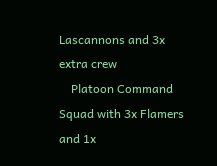Lascannons and 3x extra crew
    Platoon Command Squad with 3x Flamers and 1x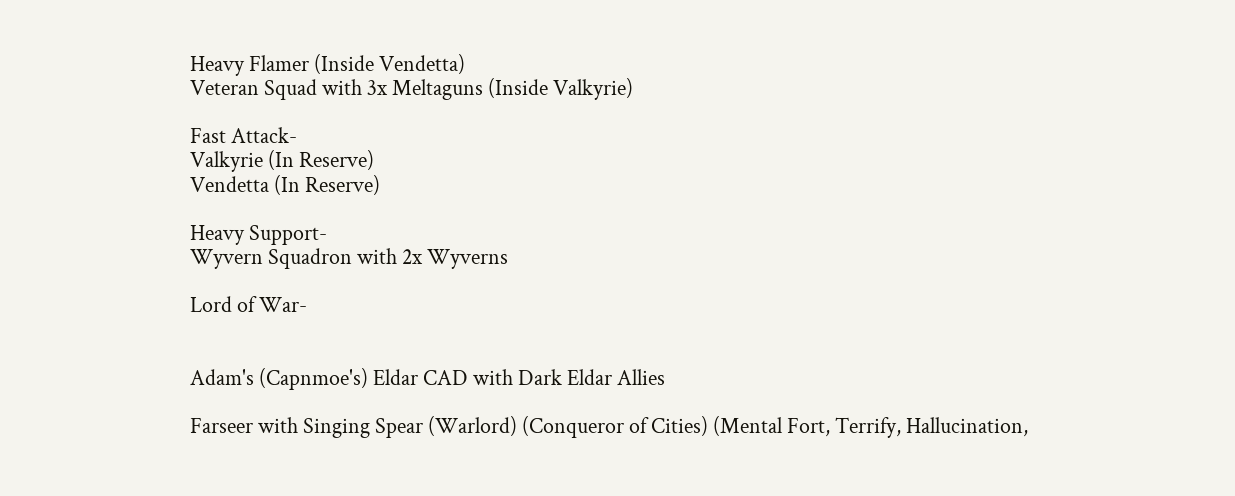Heavy Flamer (Inside Vendetta)
Veteran Squad with 3x Meltaguns (Inside Valkyrie)

Fast Attack-
Valkyrie (In Reserve)
Vendetta (In Reserve)

Heavy Support-
Wyvern Squadron with 2x Wyverns

Lord of War-


Adam's (Capnmoe's) Eldar CAD with Dark Eldar Allies

Farseer with Singing Spear (Warlord) (Conqueror of Cities) (Mental Fort, Terrify, Hallucination,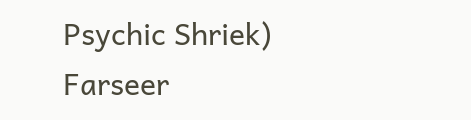Psychic Shriek)
Farseer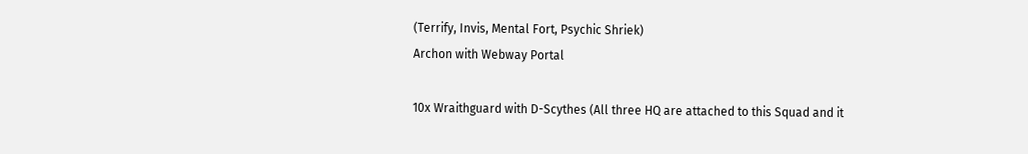(Terrify, Invis, Mental Fort, Psychic Shriek)
Archon with Webway Portal

10x Wraithguard with D-Scythes (All three HQ are attached to this Squad and it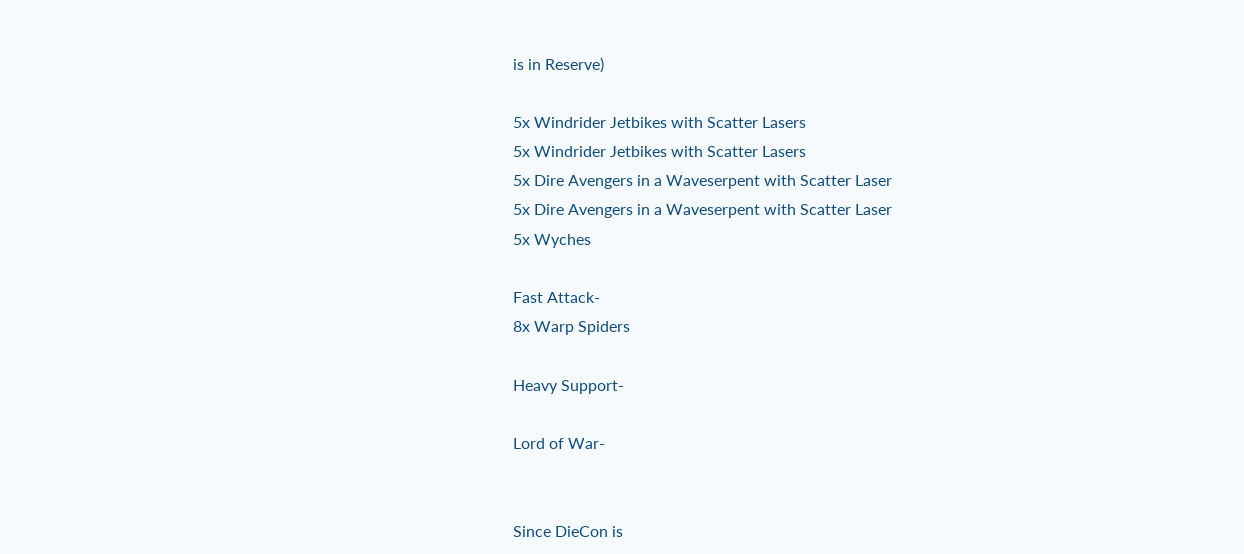is in Reserve)

5x Windrider Jetbikes with Scatter Lasers
5x Windrider Jetbikes with Scatter Lasers
5x Dire Avengers in a Waveserpent with Scatter Laser
5x Dire Avengers in a Waveserpent with Scatter Laser
5x Wyches

Fast Attack-
8x Warp Spiders

Heavy Support-

Lord of War-


Since DieCon is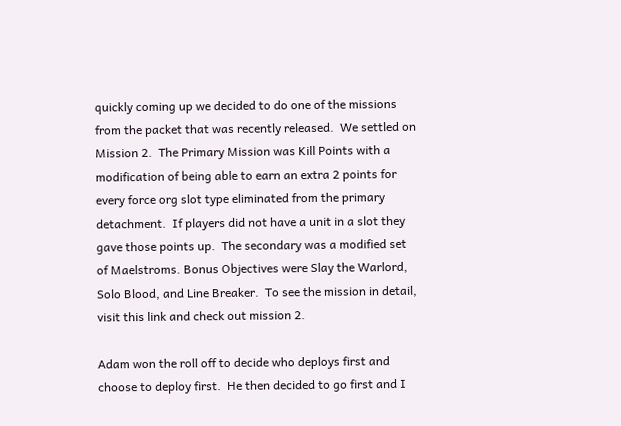quickly coming up we decided to do one of the missions from the packet that was recently released.  We settled on Mission 2.  The Primary Mission was Kill Points with a modification of being able to earn an extra 2 points for every force org slot type eliminated from the primary detachment.  If players did not have a unit in a slot they gave those points up.  The secondary was a modified set of Maelstroms. Bonus Objectives were Slay the Warlord, Solo Blood, and Line Breaker.  To see the mission in detail, visit this link and check out mission 2.

Adam won the roll off to decide who deploys first and choose to deploy first.  He then decided to go first and I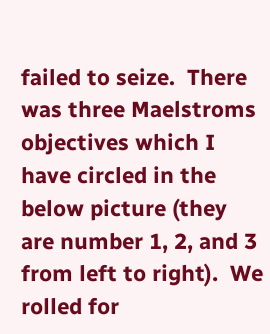failed to seize.  There was three Maelstroms objectives which I have circled in the below picture (they are number 1, 2, and 3 from left to right).  We rolled for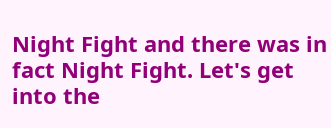Night Fight and there was in fact Night Fight. Let's get into the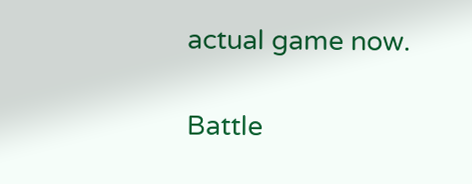actual game now.

Battle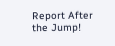Report After the Jump!